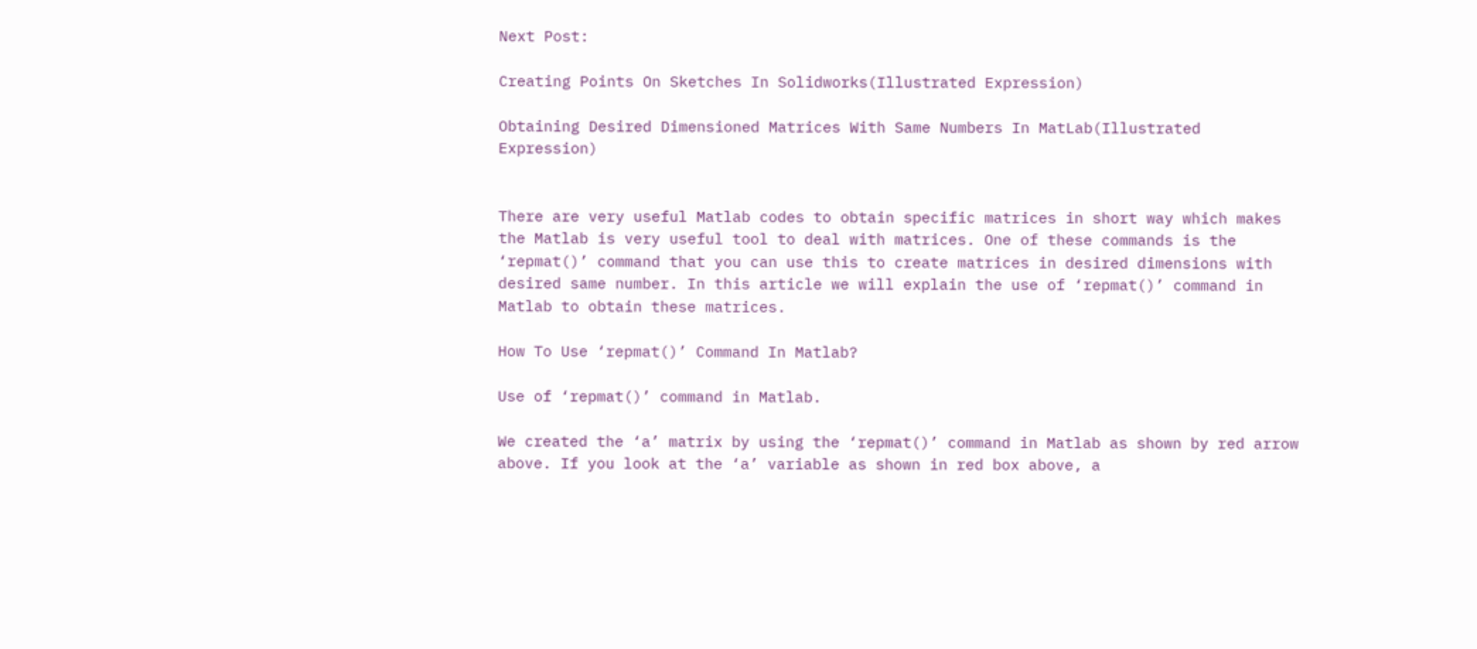Next Post:

Creating Points On Sketches In Solidworks(Illustrated Expression)

Obtaining Desired Dimensioned Matrices With Same Numbers In MatLab(Illustrated Expression)


There are very useful Matlab codes to obtain specific matrices in short way which makes the Matlab is very useful tool to deal with matrices. One of these commands is the ‘repmat()’ command that you can use this to create matrices in desired dimensions with desired same number. In this article we will explain the use of ‘repmat()’ command in Matlab to obtain these matrices.

How To Use ‘repmat()’ Command In Matlab?

Use of ‘repmat()’ command in Matlab.

We created the ‘a’ matrix by using the ‘repmat()’ command in Matlab as shown by red arrow above. If you look at the ‘a’ variable as shown in red box above, a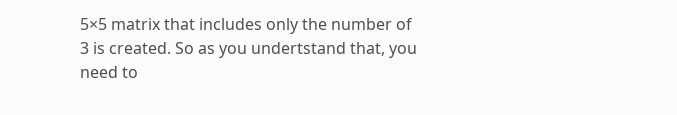5×5 matrix that includes only the number of 3 is created. So as you undertstand that, you need to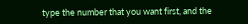type the number that you want first, and the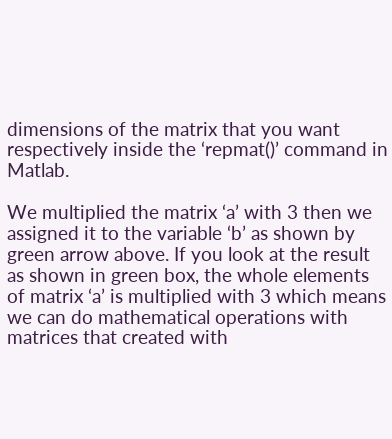dimensions of the matrix that you want respectively inside the ‘repmat()’ command in Matlab.

We multiplied the matrix ‘a’ with 3 then we assigned it to the variable ‘b’ as shown by green arrow above. If you look at the result as shown in green box, the whole elements of matrix ‘a’ is multiplied with 3 which means we can do mathematical operations with matrices that created with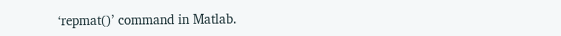‘repmat()’ command in Matlab.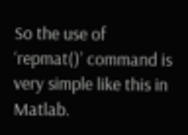So the use of ‘repmat()’ command is very simple like this in Matlab.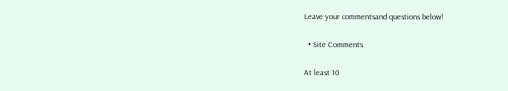Leave your commentsand questions below!

  • Site Comments

At least 10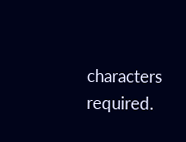characters required.